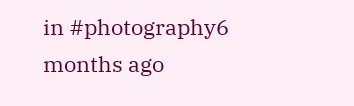in #photography6 months ago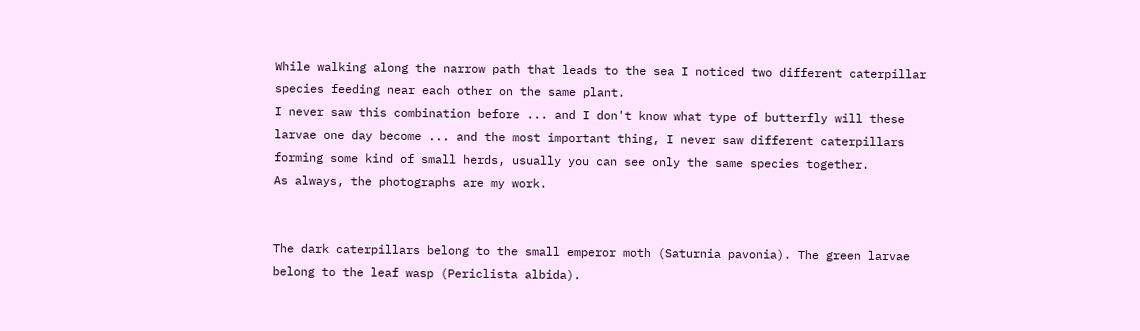While walking along the narrow path that leads to the sea I noticed two different caterpillar species feeding near each other on the same plant.
I never saw this combination before ... and I don't know what type of butterfly will these larvae one day become ... and the most important thing, I never saw different caterpillars forming some kind of small herds, usually you can see only the same species together.
As always, the photographs are my work.


The dark caterpillars belong to the small emperor moth (Saturnia pavonia). The green larvae belong to the leaf wasp (Periclista albida).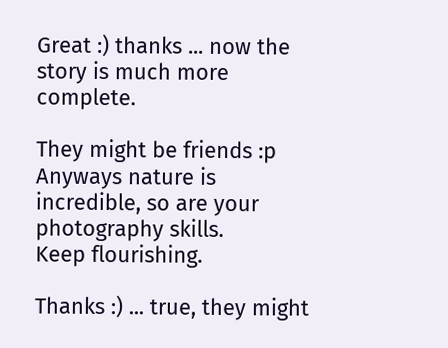Great :) thanks ... now the story is much more complete.

They might be friends :p
Anyways nature is incredible, so are your photography skills.
Keep flourishing.

Thanks :) ... true, they might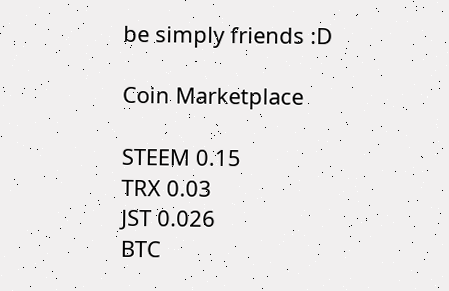be simply friends :D

Coin Marketplace

STEEM 0.15
TRX 0.03
JST 0.026
BTC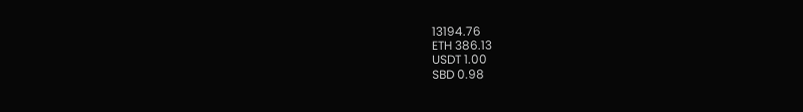13194.76
ETH 386.13
USDT 1.00
SBD 0.98